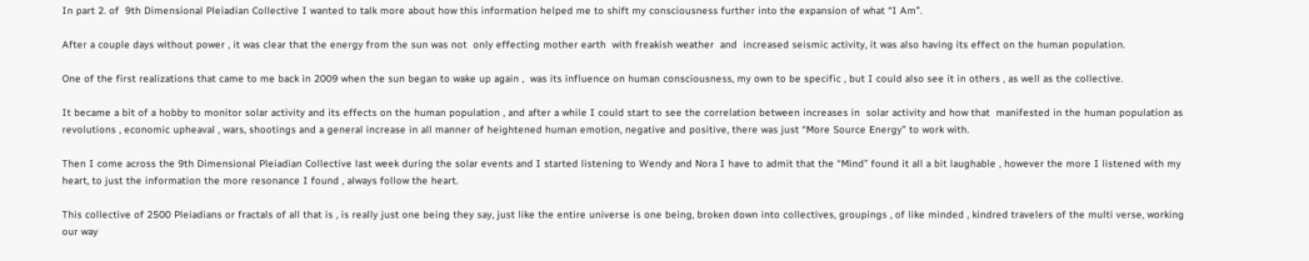In part 2. of  9th Dimensional Pleiadian Collective I wanted to talk more about how this information helped me to shift my consciousness further into the expansion of what “I Am”.

After a couple days without power , it was clear that the energy from the sun was not  only effecting mother earth  with freakish weather  and  increased seismic activity, it was also having its effect on the human population.

One of the first realizations that came to me back in 2009 when the sun began to wake up again ,  was its influence on human consciousness, my own to be specific , but I could also see it in others , as well as the collective.

It became a bit of a hobby to monitor solar activity and its effects on the human population , and after a while I could start to see the correlation between increases in  solar activity and how that  manifested in the human population as revolutions , economic upheaval , wars, shootings and a general increase in all manner of heightened human emotion, negative and positive, there was just “More Source Energy” to work with.

Then I come across the 9th Dimensional Pleiadian Collective last week during the solar events and I started listening to Wendy and Nora I have to admit that the “Mind” found it all a bit laughable , however the more I listened with my heart, to just the information the more resonance I found , always follow the heart.

This collective of 2500 Pleiadians or fractals of all that is , is really just one being they say, just like the entire universe is one being, broken down into collectives, groupings , of like minded , kindred travelers of the multi verse, working our way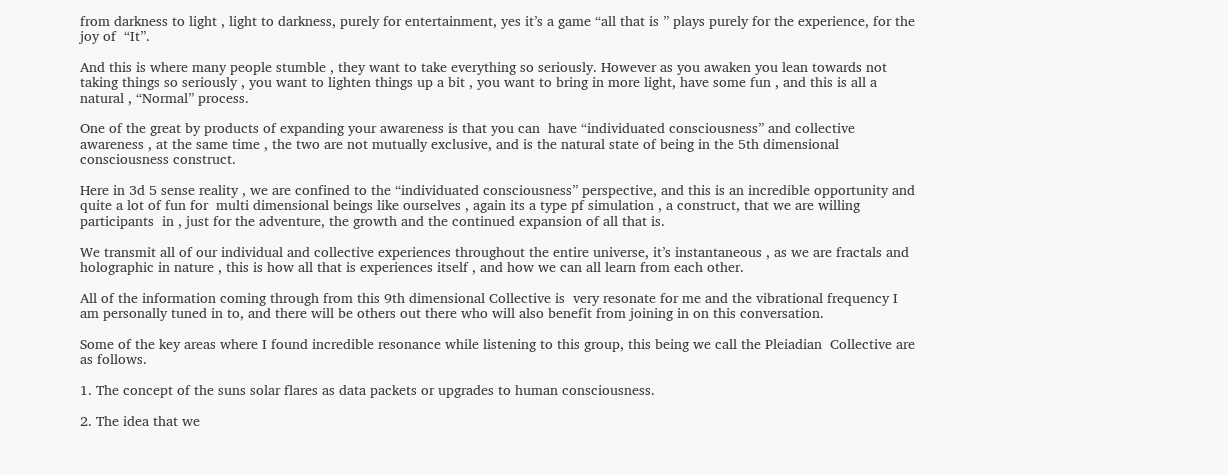from darkness to light , light to darkness, purely for entertainment, yes it’s a game “all that is ” plays purely for the experience, for the joy of  “It”.

And this is where many people stumble , they want to take everything so seriously. However as you awaken you lean towards not taking things so seriously , you want to lighten things up a bit , you want to bring in more light, have some fun , and this is all a natural , “Normal” process.

One of the great by products of expanding your awareness is that you can  have “individuated consciousness” and collective awareness , at the same time , the two are not mutually exclusive, and is the natural state of being in the 5th dimensional consciousness construct.

Here in 3d 5 sense reality , we are confined to the “individuated consciousness” perspective, and this is an incredible opportunity and quite a lot of fun for  multi dimensional beings like ourselves , again its a type pf simulation , a construct, that we are willing participants  in , just for the adventure, the growth and the continued expansion of all that is.

We transmit all of our individual and collective experiences throughout the entire universe, it’s instantaneous , as we are fractals and holographic in nature , this is how all that is experiences itself , and how we can all learn from each other.

All of the information coming through from this 9th dimensional Collective is  very resonate for me and the vibrational frequency I am personally tuned in to, and there will be others out there who will also benefit from joining in on this conversation.

Some of the key areas where I found incredible resonance while listening to this group, this being we call the Pleiadian  Collective are as follows.

1. The concept of the suns solar flares as data packets or upgrades to human consciousness.

2. The idea that we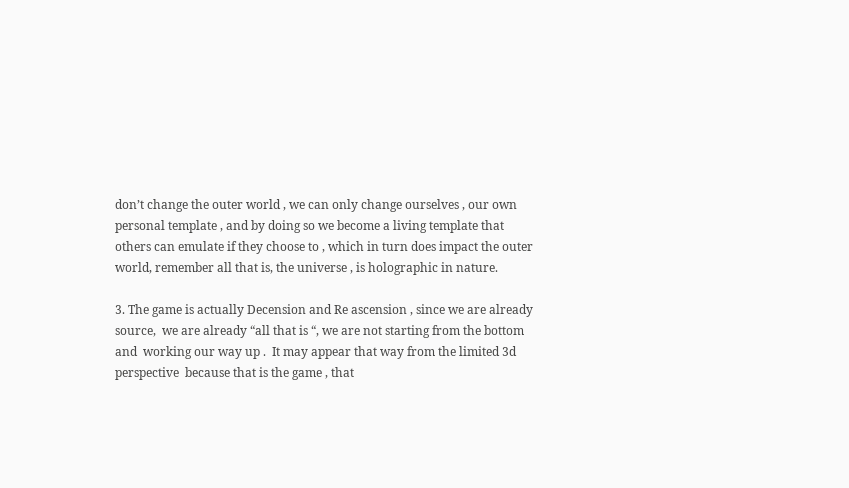don’t change the outer world , we can only change ourselves , our own personal template , and by doing so we become a living template that others can emulate if they choose to , which in turn does impact the outer world, remember all that is, the universe , is holographic in nature.

3. The game is actually Decension and Re ascension , since we are already  source,  we are already “all that is “, we are not starting from the bottom and  working our way up .  It may appear that way from the limited 3d perspective  because that is the game , that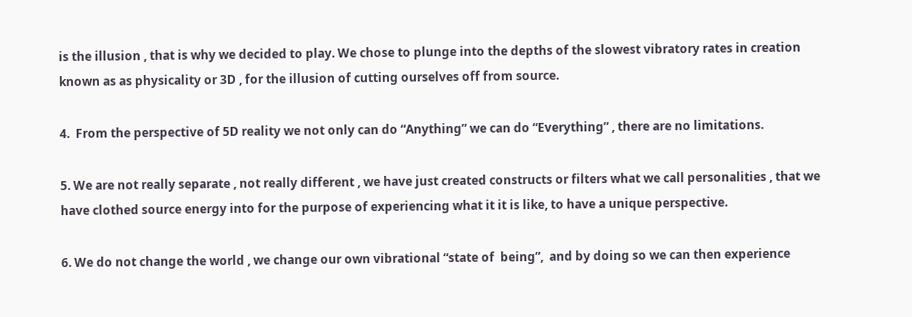is the illusion , that is why we decided to play. We chose to plunge into the depths of the slowest vibratory rates in creation known as as physicality or 3D , for the illusion of cutting ourselves off from source.

4.  From the perspective of 5D reality we not only can do “Anything” we can do “Everything” , there are no limitations.

5. We are not really separate , not really different , we have just created constructs or filters what we call personalities , that we have clothed source energy into for the purpose of experiencing what it it is like, to have a unique perspective.

6. We do not change the world , we change our own vibrational “state of  being”,  and by doing so we can then experience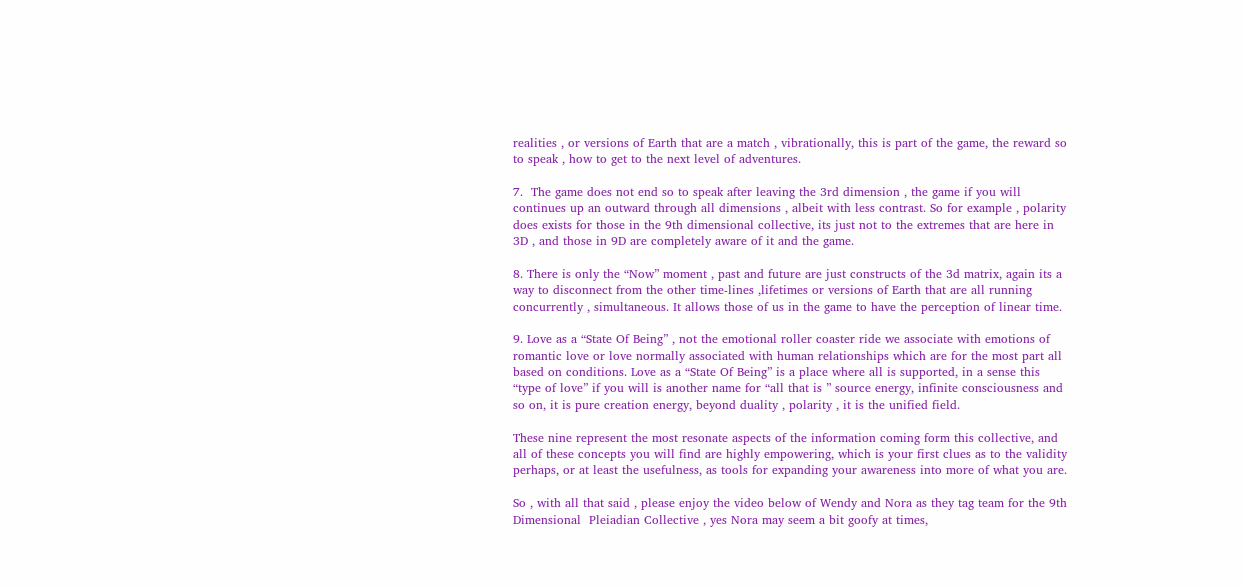realities , or versions of Earth that are a match , vibrationally, this is part of the game, the reward so to speak , how to get to the next level of adventures.

7.  The game does not end so to speak after leaving the 3rd dimension , the game if you will continues up an outward through all dimensions , albeit with less contrast. So for example , polarity does exists for those in the 9th dimensional collective, its just not to the extremes that are here in 3D , and those in 9D are completely aware of it and the game.

8. There is only the “Now” moment , past and future are just constructs of the 3d matrix, again its a way to disconnect from the other time-lines ,lifetimes or versions of Earth that are all running concurrently , simultaneous. It allows those of us in the game to have the perception of linear time.

9. Love as a “State Of Being” , not the emotional roller coaster ride we associate with emotions of romantic love or love normally associated with human relationships which are for the most part all based on conditions. Love as a “State Of Being” is a place where all is supported, in a sense this “type of love” if you will is another name for “all that is ” source energy, infinite consciousness and so on, it is pure creation energy, beyond duality , polarity , it is the unified field.

These nine represent the most resonate aspects of the information coming form this collective, and all of these concepts you will find are highly empowering, which is your first clues as to the validity perhaps, or at least the usefulness, as tools for expanding your awareness into more of what you are.

So , with all that said , please enjoy the video below of Wendy and Nora as they tag team for the 9th Dimensional  Pleiadian Collective , yes Nora may seem a bit goofy at times,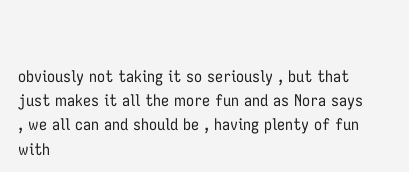obviously not taking it so seriously , but that just makes it all the more fun and as Nora says , we all can and should be , having plenty of fun with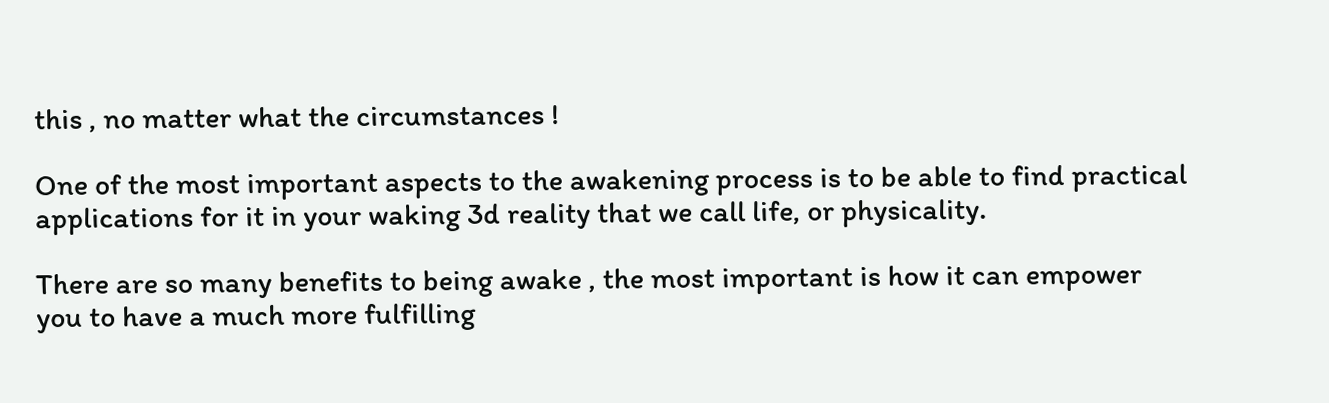this , no matter what the circumstances !

One of the most important aspects to the awakening process is to be able to find practical applications for it in your waking 3d reality that we call life, or physicality.

There are so many benefits to being awake , the most important is how it can empower you to have a much more fulfilling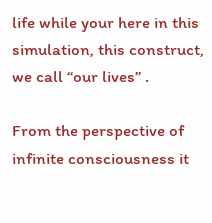life while your here in this simulation, this construct, we call “our lives” .

From the perspective of infinite consciousness it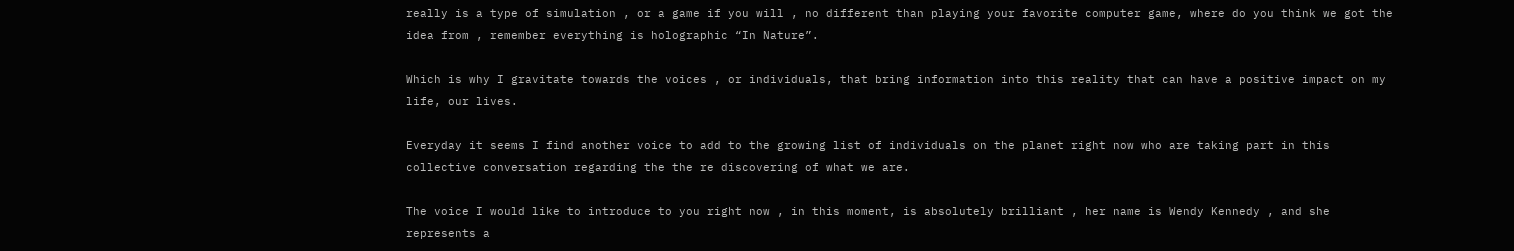really is a type of simulation , or a game if you will , no different than playing your favorite computer game, where do you think we got the idea from , remember everything is holographic “In Nature”.

Which is why I gravitate towards the voices , or individuals, that bring information into this reality that can have a positive impact on my life, our lives.

Everyday it seems I find another voice to add to the growing list of individuals on the planet right now who are taking part in this collective conversation regarding the the re discovering of what we are.

The voice I would like to introduce to you right now , in this moment, is absolutely brilliant , her name is Wendy Kennedy , and she represents a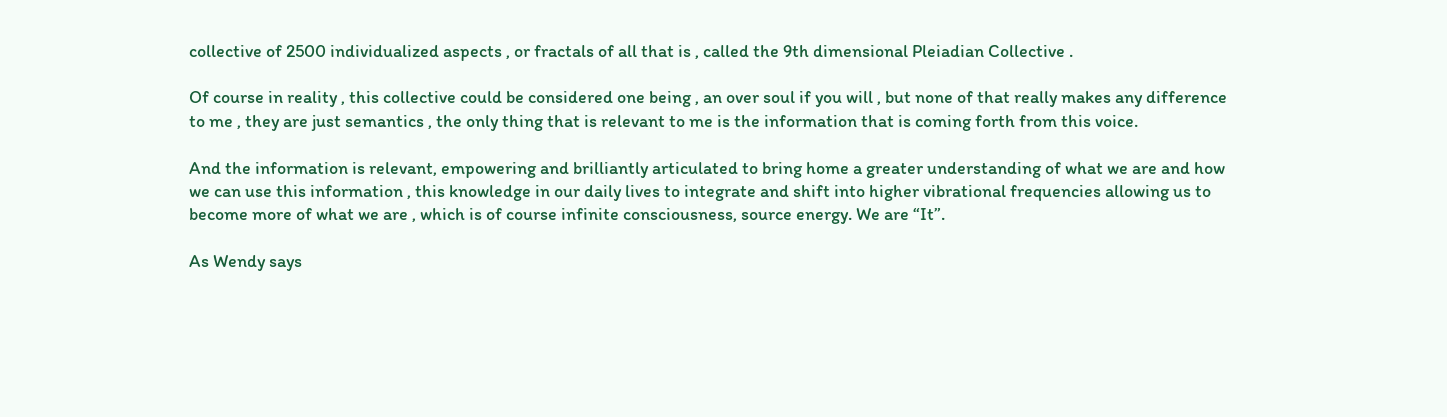collective of 2500 individualized aspects , or fractals of all that is , called the 9th dimensional Pleiadian Collective .

Of course in reality , this collective could be considered one being , an over soul if you will , but none of that really makes any difference to me , they are just semantics , the only thing that is relevant to me is the information that is coming forth from this voice.

And the information is relevant, empowering and brilliantly articulated to bring home a greater understanding of what we are and how we can use this information , this knowledge in our daily lives to integrate and shift into higher vibrational frequencies allowing us to become more of what we are , which is of course infinite consciousness, source energy. We are “It”.

As Wendy says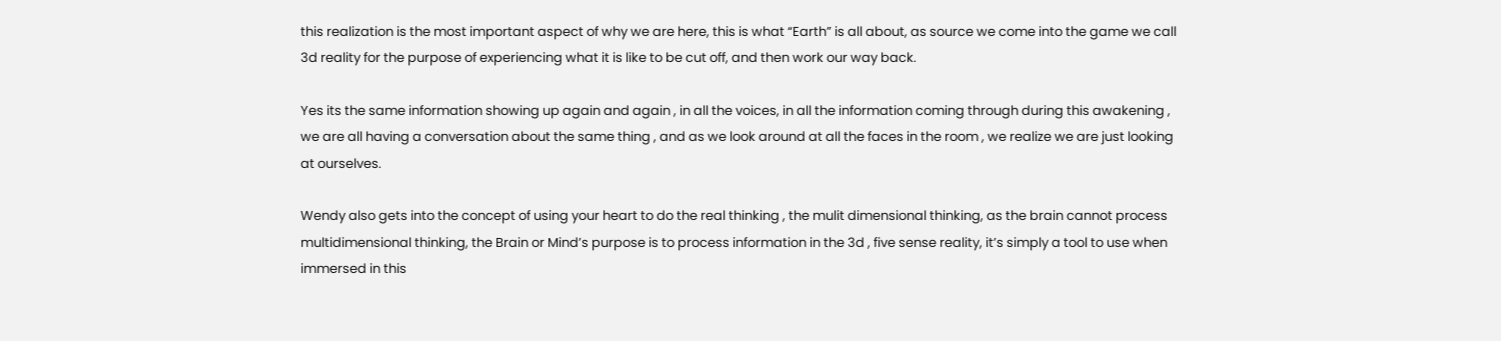this realization is the most important aspect of why we are here, this is what “Earth” is all about, as source we come into the game we call 3d reality for the purpose of experiencing what it is like to be cut off, and then work our way back.

Yes its the same information showing up again and again , in all the voices, in all the information coming through during this awakening , we are all having a conversation about the same thing , and as we look around at all the faces in the room , we realize we are just looking at ourselves.

Wendy also gets into the concept of using your heart to do the real thinking , the mulit dimensional thinking, as the brain cannot process multidimensional thinking, the Brain or Mind’s purpose is to process information in the 3d , five sense reality, it’s simply a tool to use when immersed in this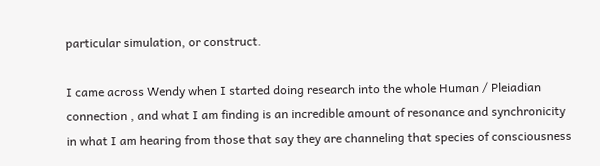particular simulation, or construct.

I came across Wendy when I started doing research into the whole Human / Pleiadian connection , and what I am finding is an incredible amount of resonance and synchronicity in what I am hearing from those that say they are channeling that species of consciousness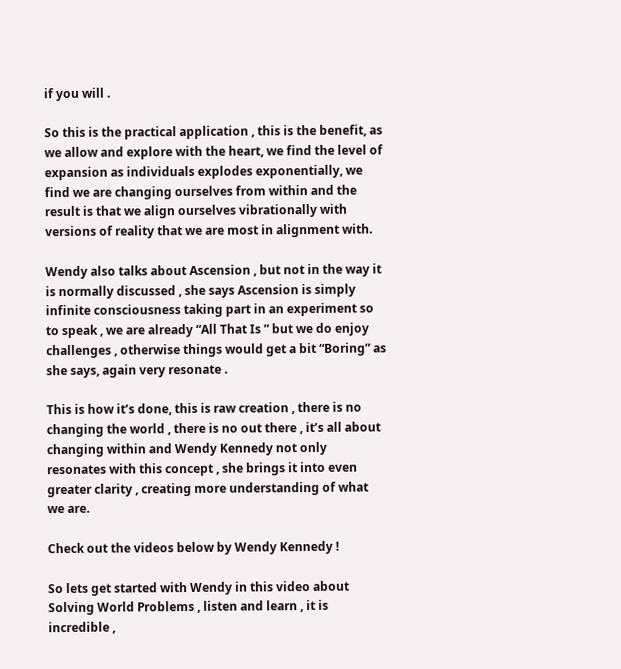if you will .

So this is the practical application , this is the benefit, as we allow and explore with the heart, we find the level of expansion as individuals explodes exponentially, we find we are changing ourselves from within and the result is that we align ourselves vibrationally with versions of reality that we are most in alignment with.

Wendy also talks about Ascension , but not in the way it is normally discussed , she says Ascension is simply infinite consciousness taking part in an experiment so to speak , we are already “All That Is ” but we do enjoy challenges , otherwise things would get a bit “Boring” as she says, again very resonate .

This is how it’s done, this is raw creation , there is no changing the world , there is no out there , it’s all about changing within and Wendy Kennedy not only resonates with this concept , she brings it into even greater clarity , creating more understanding of what we are.

Check out the videos below by Wendy Kennedy !

So lets get started with Wendy in this video about Solving World Problems , listen and learn , it is incredible ,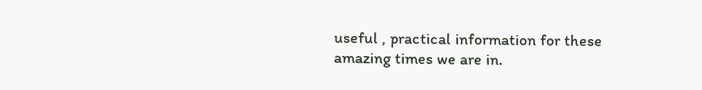useful , practical information for these amazing times we are in.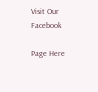Visit Our Facebook

Page Here